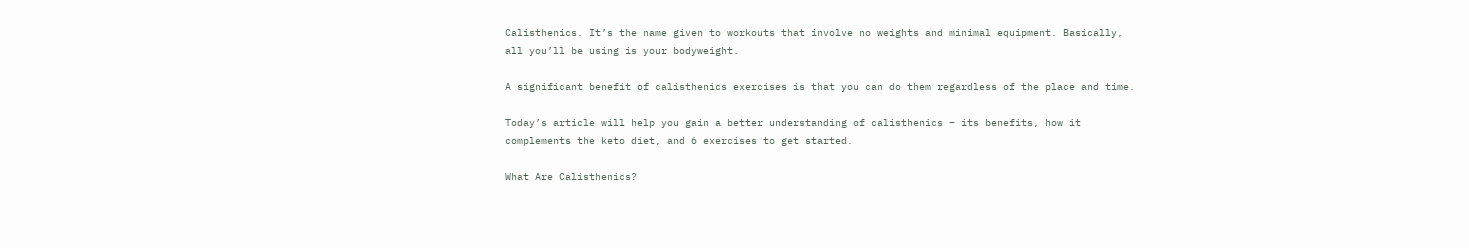Calisthenics. It’s the name given to workouts that involve no weights and minimal equipment. Basically, all you’ll be using is your bodyweight.

A significant benefit of calisthenics exercises is that you can do them regardless of the place and time.

Today’s article will help you gain a better understanding of calisthenics – its benefits, how it complements the keto diet, and 6 exercises to get started.

What Are Calisthenics?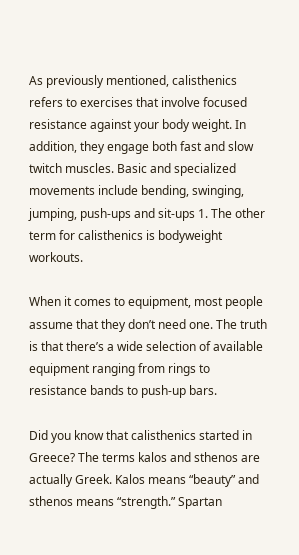As previously mentioned, calisthenics refers to exercises that involve focused resistance against your body weight. In addition, they engage both fast and slow twitch muscles. Basic and specialized movements include bending, swinging, jumping, push-ups and sit-ups 1. The other term for calisthenics is bodyweight workouts.

When it comes to equipment, most people assume that they don’t need one. The truth is that there’s a wide selection of available equipment ranging from rings to resistance bands to push-up bars.

Did you know that calisthenics started in Greece? The terms kalos and sthenos are actually Greek. Kalos means “beauty” and sthenos means “strength.” Spartan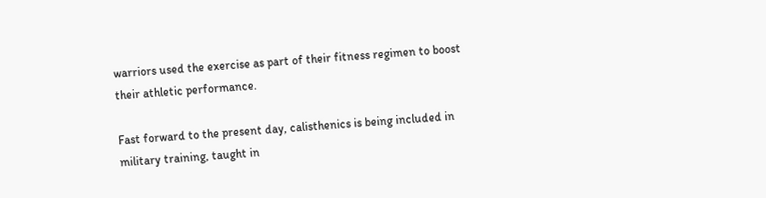warriors used the exercise as part of their fitness regimen to boost their athletic performance.

Fast forward to the present day, calisthenics is being included in military training, taught in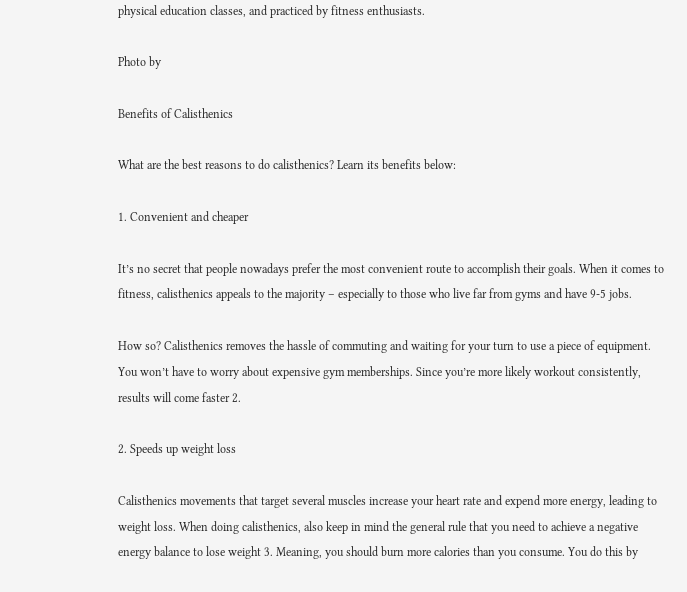physical education classes, and practiced by fitness enthusiasts.

Photo by

Benefits of Calisthenics

What are the best reasons to do calisthenics? Learn its benefits below:

1. Convenient and cheaper

It’s no secret that people nowadays prefer the most convenient route to accomplish their goals. When it comes to fitness, calisthenics appeals to the majority – especially to those who live far from gyms and have 9-5 jobs.

How so? Calisthenics removes the hassle of commuting and waiting for your turn to use a piece of equipment. You won’t have to worry about expensive gym memberships. Since you’re more likely workout consistently, results will come faster 2.

2. Speeds up weight loss

Calisthenics movements that target several muscles increase your heart rate and expend more energy, leading to weight loss. When doing calisthenics, also keep in mind the general rule that you need to achieve a negative energy balance to lose weight 3. Meaning, you should burn more calories than you consume. You do this by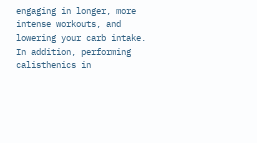engaging in longer, more intense workouts, and lowering your carb intake. In addition, performing calisthenics in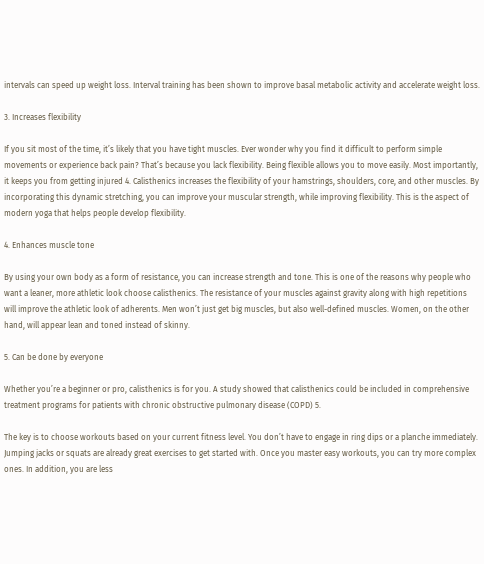intervals can speed up weight loss. Interval training has been shown to improve basal metabolic activity and accelerate weight loss.

3. Increases flexibility

If you sit most of the time, it’s likely that you have tight muscles. Ever wonder why you find it difficult to perform simple movements or experience back pain? That’s because you lack flexibility. Being flexible allows you to move easily. Most importantly, it keeps you from getting injured 4. Calisthenics increases the flexibility of your hamstrings, shoulders, core, and other muscles. By incorporating this dynamic stretching, you can improve your muscular strength, while improving flexibility. This is the aspect of modern yoga that helps people develop flexibility.

4. Enhances muscle tone

By using your own body as a form of resistance, you can increase strength and tone. This is one of the reasons why people who want a leaner, more athletic look choose calisthenics. The resistance of your muscles against gravity along with high repetitions will improve the athletic look of adherents. Men won’t just get big muscles, but also well-defined muscles. Women, on the other hand, will appear lean and toned instead of skinny.

5. Can be done by everyone

Whether you’re a beginner or pro, calisthenics is for you. A study showed that calisthenics could be included in comprehensive treatment programs for patients with chronic obstructive pulmonary disease (COPD) 5.

The key is to choose workouts based on your current fitness level. You don’t have to engage in ring dips or a planche immediately. Jumping jacks or squats are already great exercises to get started with. Once you master easy workouts, you can try more complex ones. In addition, you are less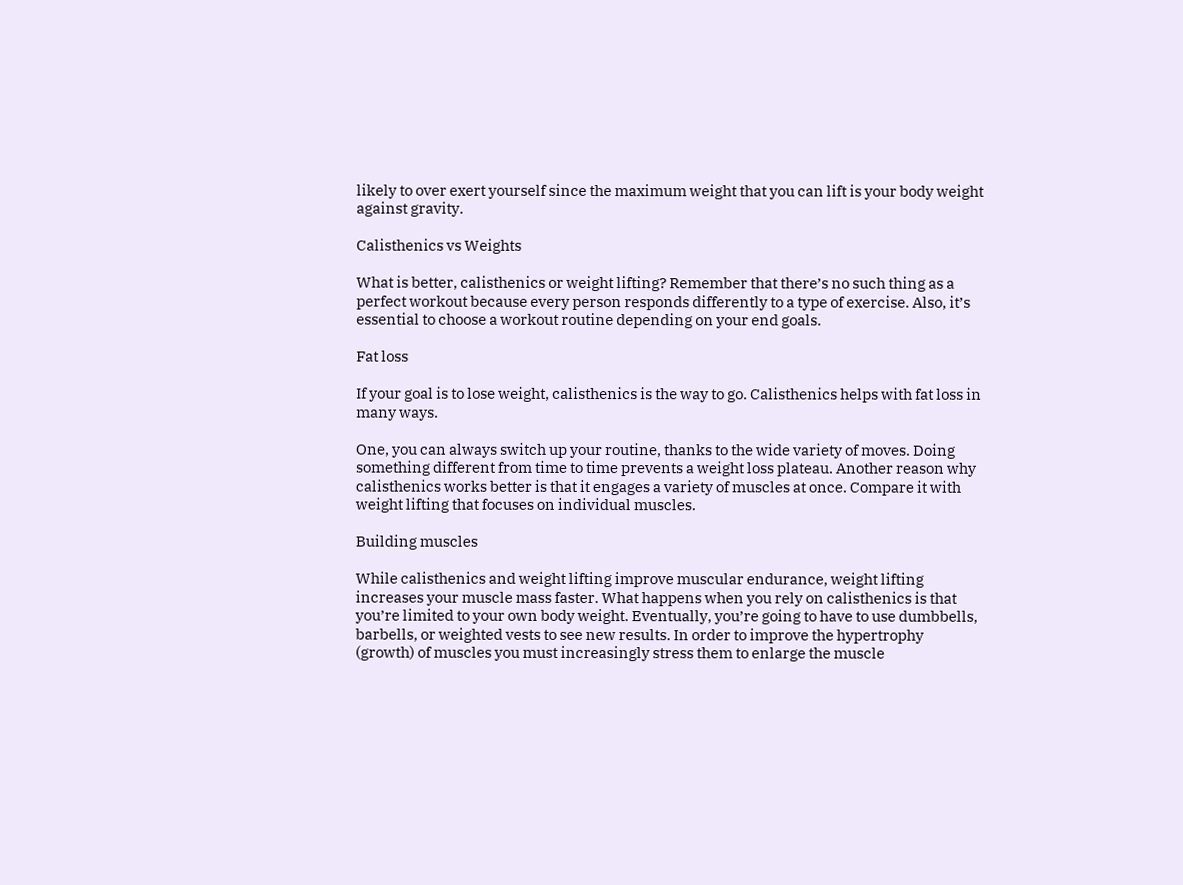likely to over exert yourself since the maximum weight that you can lift is your body weight against gravity.

Calisthenics vs Weights

What is better, calisthenics or weight lifting? Remember that there’s no such thing as a perfect workout because every person responds differently to a type of exercise. Also, it’s essential to choose a workout routine depending on your end goals.

Fat loss

If your goal is to lose weight, calisthenics is the way to go. Calisthenics helps with fat loss in many ways.

One, you can always switch up your routine, thanks to the wide variety of moves. Doing something different from time to time prevents a weight loss plateau. Another reason why calisthenics works better is that it engages a variety of muscles at once. Compare it with weight lifting that focuses on individual muscles.

Building muscles

While calisthenics and weight lifting improve muscular endurance, weight lifting increases your muscle mass faster. What happens when you rely on calisthenics is that you’re limited to your own body weight. Eventually, you’re going to have to use dumbbells, barbells, or weighted vests to see new results. In order to improve the hypertrophy (growth) of muscles you must increasingly stress them to enlarge the muscle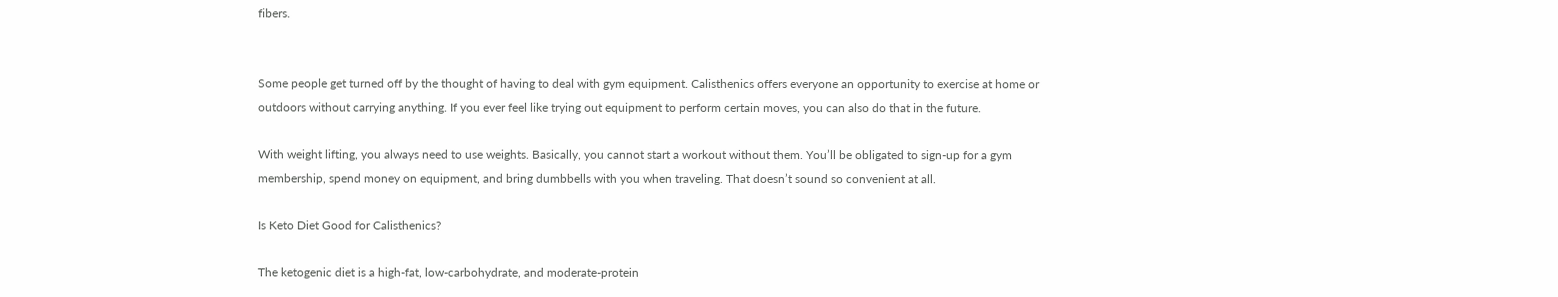fibers.


Some people get turned off by the thought of having to deal with gym equipment. Calisthenics offers everyone an opportunity to exercise at home or outdoors without carrying anything. If you ever feel like trying out equipment to perform certain moves, you can also do that in the future.

With weight lifting, you always need to use weights. Basically, you cannot start a workout without them. You’ll be obligated to sign-up for a gym membership, spend money on equipment, and bring dumbbells with you when traveling. That doesn’t sound so convenient at all.

Is Keto Diet Good for Calisthenics?

The ketogenic diet is a high-fat, low-carbohydrate, and moderate-protein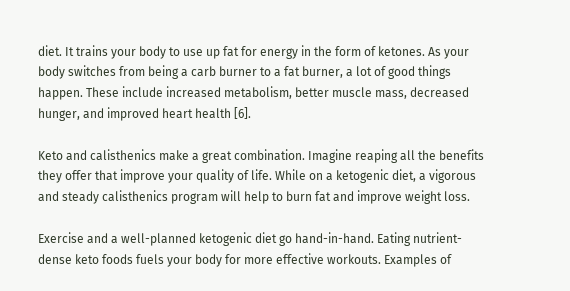diet. It trains your body to use up fat for energy in the form of ketones. As your body switches from being a carb burner to a fat burner, a lot of good things happen. These include increased metabolism, better muscle mass, decreased hunger, and improved heart health [6].

Keto and calisthenics make a great combination. Imagine reaping all the benefits they offer that improve your quality of life. While on a ketogenic diet, a vigorous and steady calisthenics program will help to burn fat and improve weight loss.

Exercise and a well-planned ketogenic diet go hand-in-hand. Eating nutrient-dense keto foods fuels your body for more effective workouts. Examples of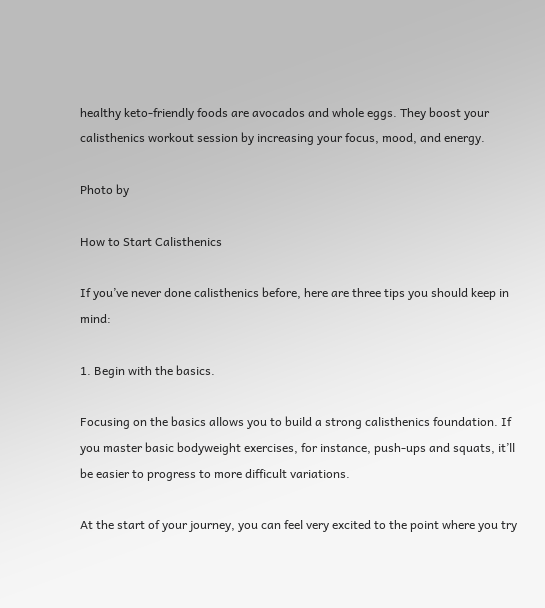healthy keto-friendly foods are avocados and whole eggs. They boost your calisthenics workout session by increasing your focus, mood, and energy.

Photo by

How to Start Calisthenics

If you’ve never done calisthenics before, here are three tips you should keep in mind:

1. Begin with the basics.

Focusing on the basics allows you to build a strong calisthenics foundation. If you master basic bodyweight exercises, for instance, push-ups and squats, it’ll be easier to progress to more difficult variations.

At the start of your journey, you can feel very excited to the point where you try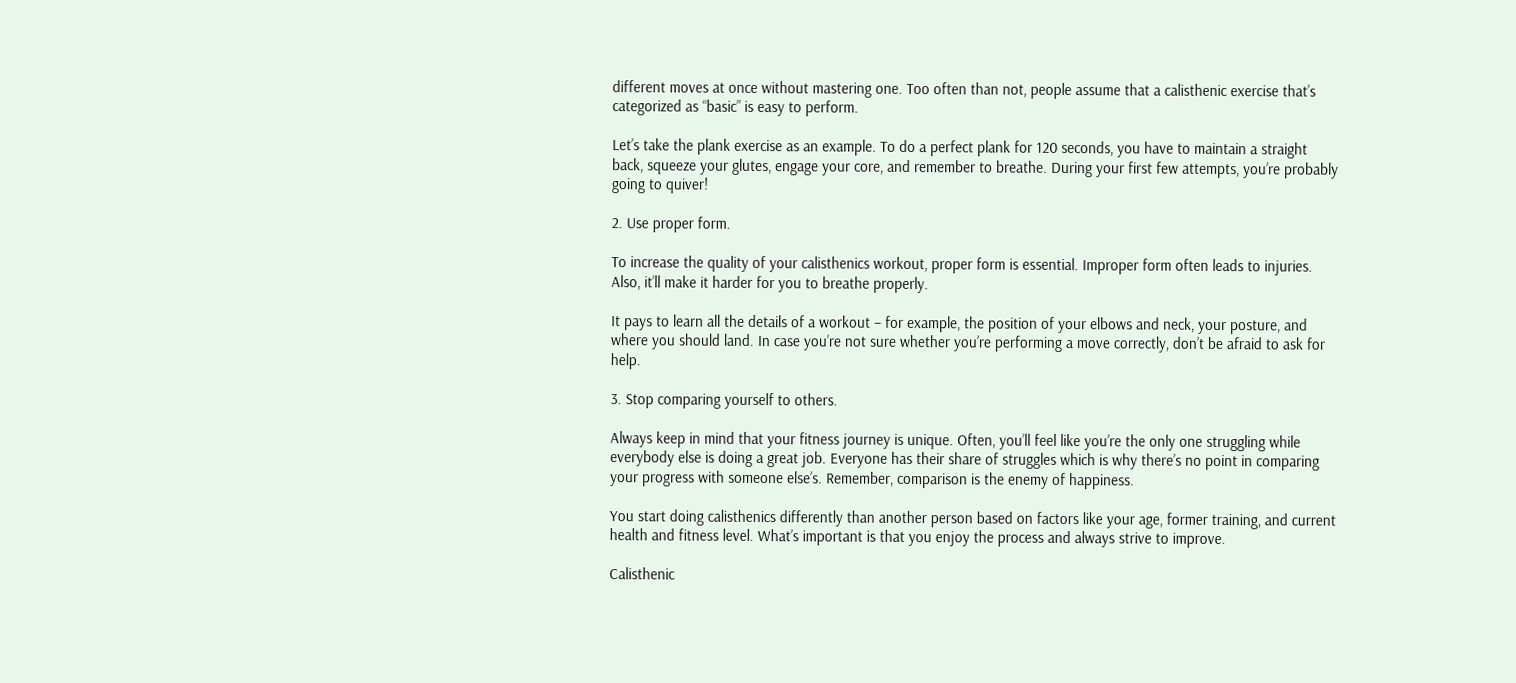different moves at once without mastering one. Too often than not, people assume that a calisthenic exercise that’s categorized as “basic” is easy to perform.

Let’s take the plank exercise as an example. To do a perfect plank for 120 seconds, you have to maintain a straight back, squeeze your glutes, engage your core, and remember to breathe. During your first few attempts, you’re probably going to quiver!

2. Use proper form.

To increase the quality of your calisthenics workout, proper form is essential. Improper form often leads to injuries. Also, it’ll make it harder for you to breathe properly.

It pays to learn all the details of a workout – for example, the position of your elbows and neck, your posture, and where you should land. In case you’re not sure whether you’re performing a move correctly, don’t be afraid to ask for help.

3. Stop comparing yourself to others.

Always keep in mind that your fitness journey is unique. Often, you’ll feel like you’re the only one struggling while everybody else is doing a great job. Everyone has their share of struggles which is why there’s no point in comparing your progress with someone else’s. Remember, comparison is the enemy of happiness.

You start doing calisthenics differently than another person based on factors like your age, former training, and current health and fitness level. What’s important is that you enjoy the process and always strive to improve.

Calisthenic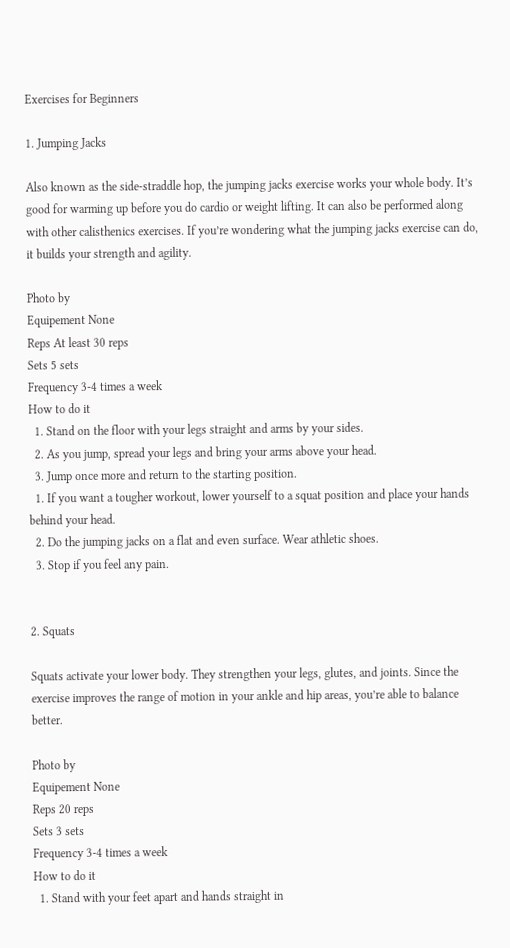Exercises for Beginners

1. Jumping Jacks

Also known as the side-straddle hop, the jumping jacks exercise works your whole body. It’s good for warming up before you do cardio or weight lifting. It can also be performed along with other calisthenics exercises. If you’re wondering what the jumping jacks exercise can do, it builds your strength and agility.

Photo by
Equipement None
Reps At least 30 reps
Sets 5 sets
Frequency 3-4 times a week
How to do it
  1. Stand on the floor with your legs straight and arms by your sides.
  2. As you jump, spread your legs and bring your arms above your head.
  3. Jump once more and return to the starting position.
  1. If you want a tougher workout, lower yourself to a squat position and place your hands behind your head.
  2. Do the jumping jacks on a flat and even surface. Wear athletic shoes.
  3. Stop if you feel any pain.


2. Squats

Squats activate your lower body. They strengthen your legs, glutes, and joints. Since the exercise improves the range of motion in your ankle and hip areas, you’re able to balance better.

Photo by
Equipement None
Reps 20 reps
Sets 3 sets
Frequency 3-4 times a week
How to do it
  1. Stand with your feet apart and hands straight in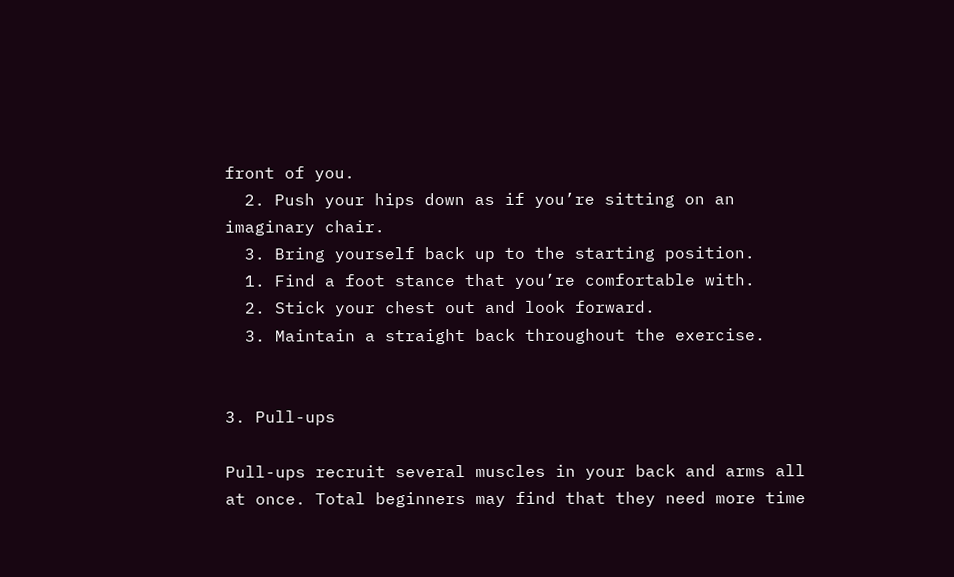front of you.
  2. Push your hips down as if you’re sitting on an imaginary chair.
  3. Bring yourself back up to the starting position.
  1. Find a foot stance that you’re comfortable with.
  2. Stick your chest out and look forward.
  3. Maintain a straight back throughout the exercise.


3. Pull-ups

Pull-ups recruit several muscles in your back and arms all at once. Total beginners may find that they need more time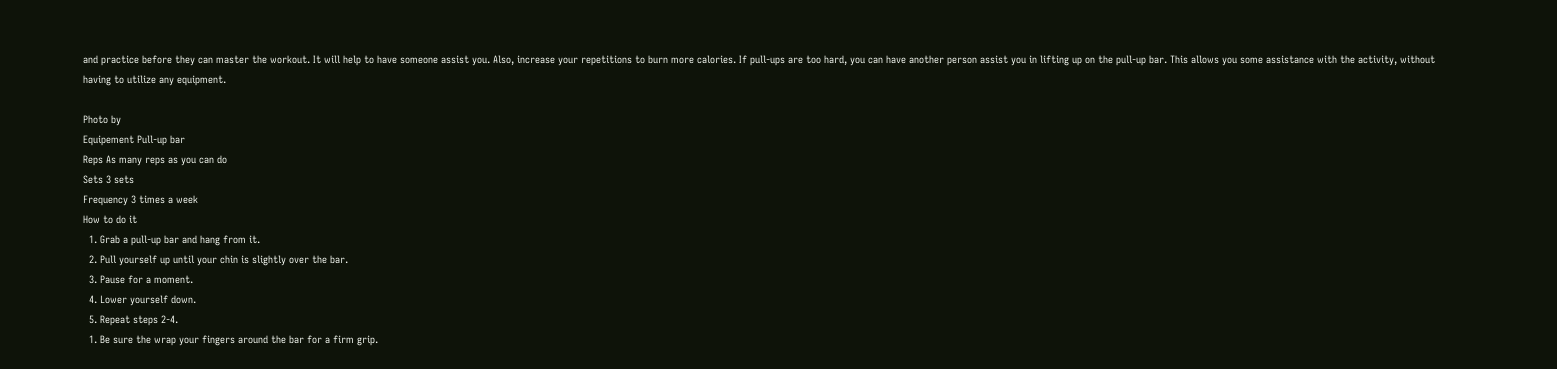and practice before they can master the workout. It will help to have someone assist you. Also, increase your repetitions to burn more calories. If pull-ups are too hard, you can have another person assist you in lifting up on the pull-up bar. This allows you some assistance with the activity, without having to utilize any equipment.

Photo by
Equipement Pull-up bar
Reps As many reps as you can do
Sets 3 sets
Frequency 3 times a week
How to do it
  1. Grab a pull-up bar and hang from it.
  2. Pull yourself up until your chin is slightly over the bar.
  3. Pause for a moment.
  4. Lower yourself down.
  5. Repeat steps 2-4.
  1. Be sure the wrap your fingers around the bar for a firm grip.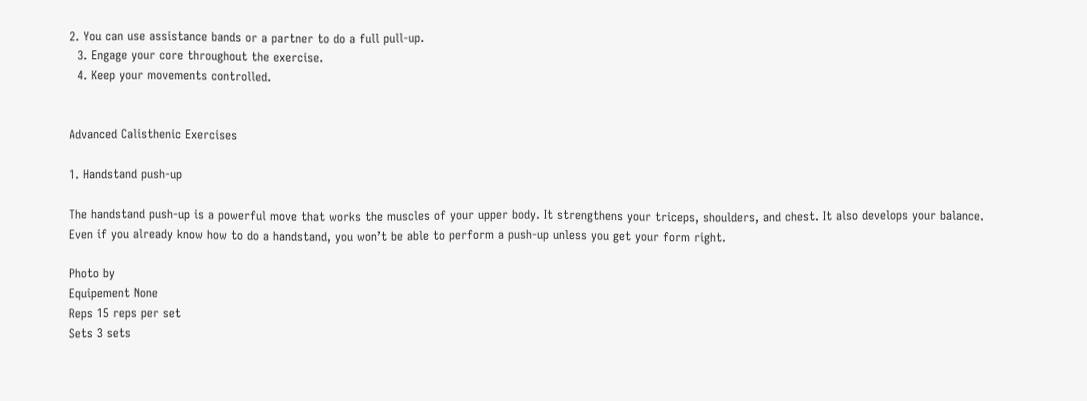2. You can use assistance bands or a partner to do a full pull-up.
  3. Engage your core throughout the exercise.
  4. Keep your movements controlled.


Advanced Calisthenic Exercises

1. Handstand push-up

The handstand push-up is a powerful move that works the muscles of your upper body. It strengthens your triceps, shoulders, and chest. It also develops your balance. Even if you already know how to do a handstand, you won’t be able to perform a push-up unless you get your form right.

Photo by
Equipement None
Reps 15 reps per set
Sets 3 sets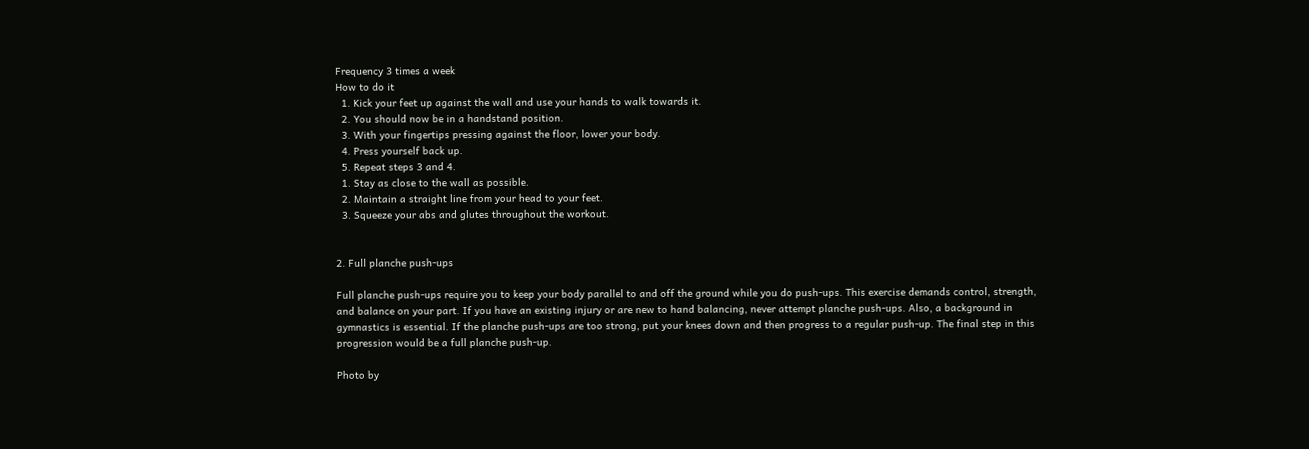Frequency 3 times a week
How to do it
  1. Kick your feet up against the wall and use your hands to walk towards it.
  2. You should now be in a handstand position.
  3. With your fingertips pressing against the floor, lower your body.
  4. Press yourself back up.
  5. Repeat steps 3 and 4.
  1. Stay as close to the wall as possible.
  2. Maintain a straight line from your head to your feet.
  3. Squeeze your abs and glutes throughout the workout.


2. Full planche push-ups

Full planche push-ups require you to keep your body parallel to and off the ground while you do push-ups. This exercise demands control, strength, and balance on your part. If you have an existing injury or are new to hand balancing, never attempt planche push-ups. Also, a background in gymnastics is essential. If the planche push-ups are too strong, put your knees down and then progress to a regular push-up. The final step in this progression would be a full planche push-up.

Photo by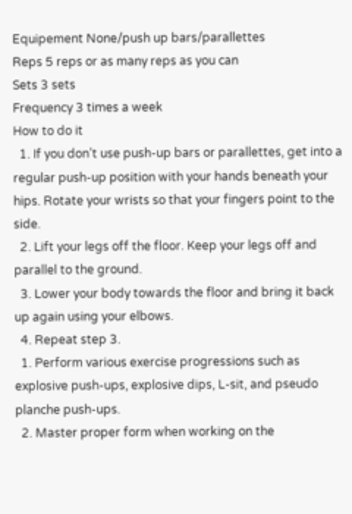Equipement None/push up bars/parallettes
Reps 5 reps or as many reps as you can
Sets 3 sets
Frequency 3 times a week
How to do it
  1. If you don’t use push-up bars or parallettes, get into a regular push-up position with your hands beneath your hips. Rotate your wrists so that your fingers point to the side.
  2. Lift your legs off the floor. Keep your legs off and parallel to the ground.
  3. Lower your body towards the floor and bring it back up again using your elbows.
  4. Repeat step 3.
  1. Perform various exercise progressions such as explosive push-ups, explosive dips, L-sit, and pseudo planche push-ups.
  2. Master proper form when working on the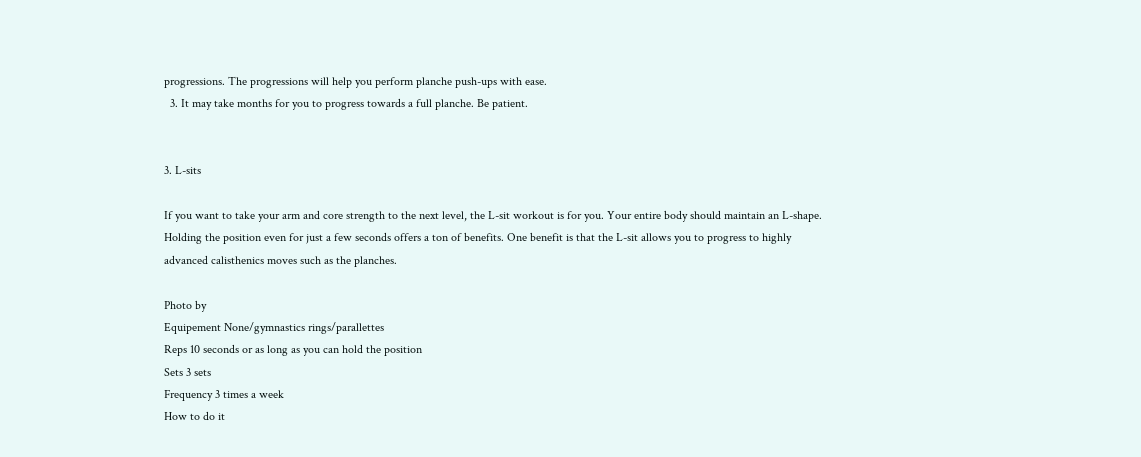progressions. The progressions will help you perform planche push-ups with ease.
  3. It may take months for you to progress towards a full planche. Be patient.


3. L-sits

If you want to take your arm and core strength to the next level, the L-sit workout is for you. Your entire body should maintain an L-shape. Holding the position even for just a few seconds offers a ton of benefits. One benefit is that the L-sit allows you to progress to highly advanced calisthenics moves such as the planches.

Photo by
Equipement None/gymnastics rings/parallettes
Reps 10 seconds or as long as you can hold the position
Sets 3 sets
Frequency 3 times a week
How to do it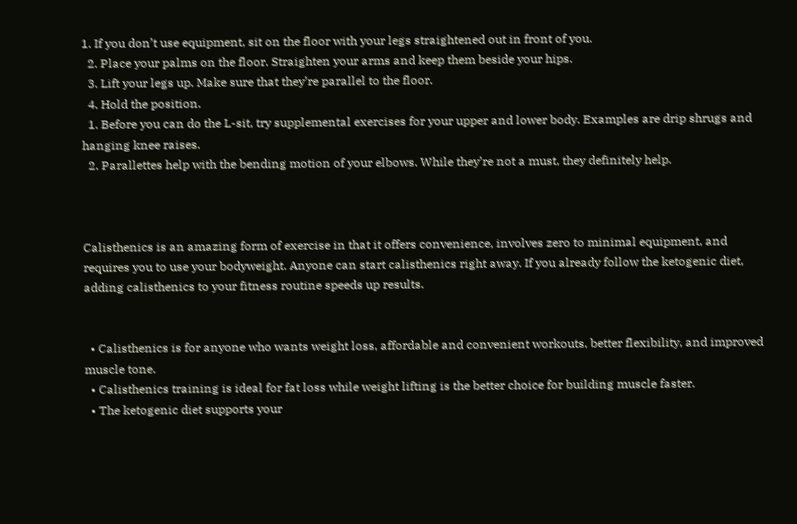1. If you don’t use equipment, sit on the floor with your legs straightened out in front of you.
  2. Place your palms on the floor. Straighten your arms and keep them beside your hips.
  3. Lift your legs up. Make sure that they’re parallel to the floor.
  4. Hold the position.
  1. Before you can do the L-sit, try supplemental exercises for your upper and lower body. Examples are drip shrugs and hanging knee raises.
  2. Parallettes help with the bending motion of your elbows. While they’re not a must, they definitely help.



Calisthenics is an amazing form of exercise in that it offers convenience, involves zero to minimal equipment, and requires you to use your bodyweight. Anyone can start calisthenics right away. If you already follow the ketogenic diet, adding calisthenics to your fitness routine speeds up results.


  • Calisthenics is for anyone who wants weight loss, affordable and convenient workouts, better flexibility, and improved muscle tone.
  • Calisthenics training is ideal for fat loss while weight lifting is the better choice for building muscle faster.
  • The ketogenic diet supports your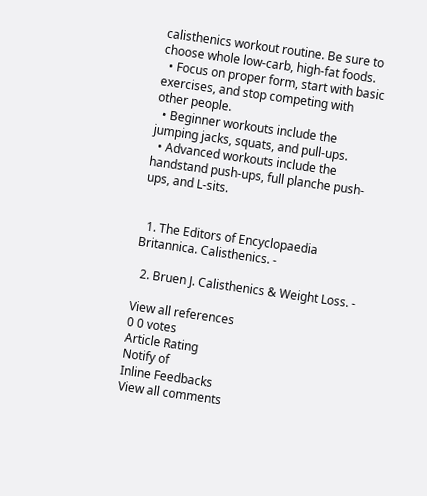calisthenics workout routine. Be sure to choose whole low-carb, high-fat foods.
  • Focus on proper form, start with basic exercises, and stop competing with other people.
  • Beginner workouts include the jumping jacks, squats, and pull-ups.
  • Advanced workouts include the handstand push-ups, full planche push-ups, and L-sits.


  1. The Editors of Encyclopaedia Britannica. Calisthenics. -

  2. Bruen J. Calisthenics & Weight Loss. -

View all references
0 0 votes
Article Rating
Notify of
Inline Feedbacks
View all comments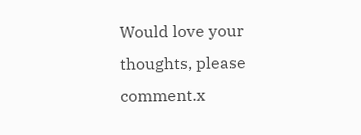Would love your thoughts, please comment.x